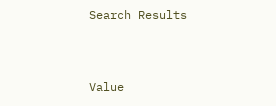Search Results


Value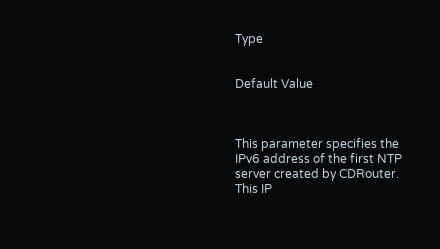Type


Default Value



This parameter specifies the IPv6 address of the first NTP server created by CDRouter. This IP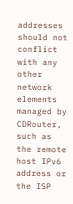addresses should not conflict with any other network elements managed by CDRouter, such as the remote host IPv6 address or the ISP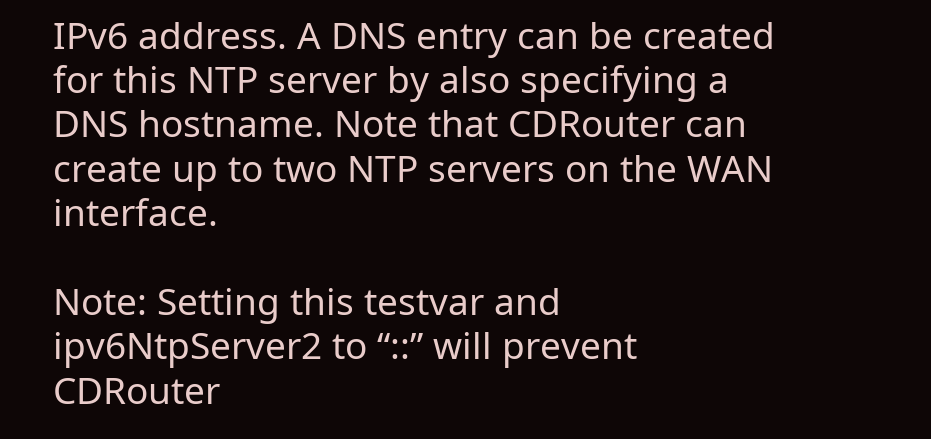IPv6 address. A DNS entry can be created for this NTP server by also specifying a DNS hostname. Note that CDRouter can create up to two NTP servers on the WAN interface.

Note: Setting this testvar and ipv6NtpServer2 to “::” will prevent CDRouter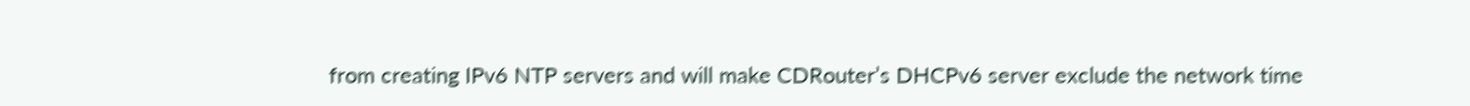from creating IPv6 NTP servers and will make CDRouter’s DHCPv6 server exclude the network time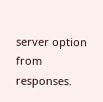server option from responses.